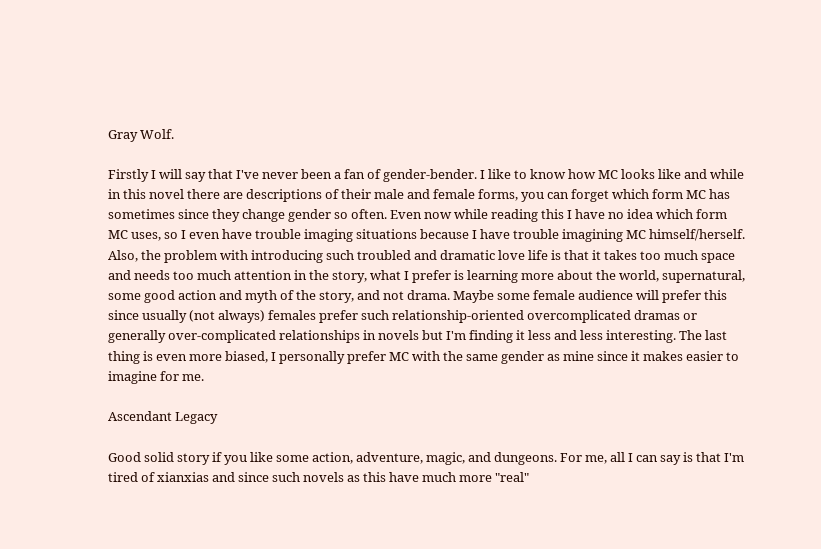Gray Wolf.

Firstly I will say that I've never been a fan of gender-bender. I like to know how MC looks like and while in this novel there are descriptions of their male and female forms, you can forget which form MC has sometimes since they change gender so often. Even now while reading this I have no idea which form MC uses, so I even have trouble imaging situations because I have trouble imagining MC himself/herself. Also, the problem with introducing such troubled and dramatic love life is that it takes too much space and needs too much attention in the story, what I prefer is learning more about the world, supernatural, some good action and myth of the story, and not drama. Maybe some female audience will prefer this since usually (not always) females prefer such relationship-oriented overcomplicated dramas or generally over-complicated relationships in novels but I'm finding it less and less interesting. The last thing is even more biased, I personally prefer MC with the same gender as mine since it makes easier to imagine for me.

Ascendant Legacy

Good solid story if you like some action, adventure, magic, and dungeons. For me, all I can say is that I'm tired of xianxias and since such novels as this have much more "real"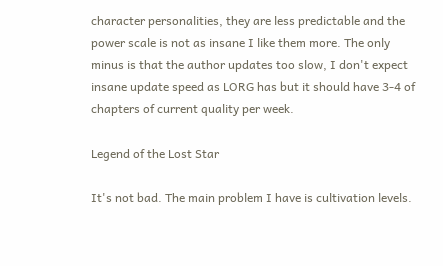character personalities, they are less predictable and the power scale is not as insane I like them more. The only minus is that the author updates too slow, I don't expect insane update speed as LORG has but it should have 3-4 of chapters of current quality per week.

Legend of the Lost Star

It's not bad. The main problem I have is cultivation levels.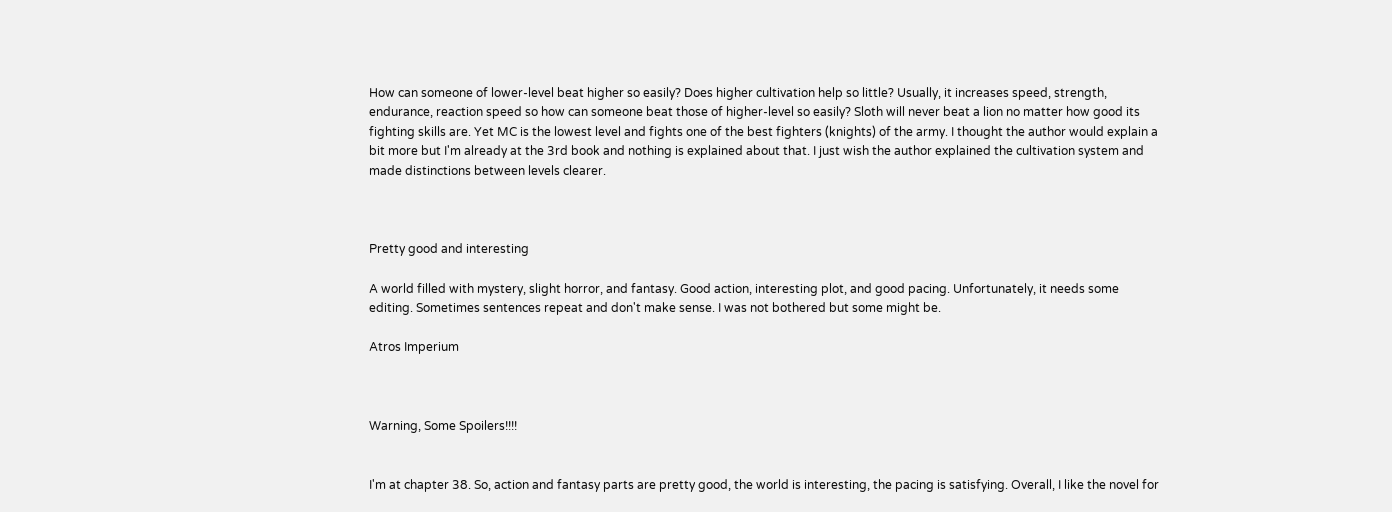How can someone of lower-level beat higher so easily? Does higher cultivation help so little? Usually, it increases speed, strength, endurance, reaction speed so how can someone beat those of higher-level so easily? Sloth will never beat a lion no matter how good its fighting skills are. Yet MC is the lowest level and fights one of the best fighters (knights) of the army. I thought the author would explain a bit more but I'm already at the 3rd book and nothing is explained about that. I just wish the author explained the cultivation system and made distinctions between levels clearer.



Pretty good and interesting

A world filled with mystery, slight horror, and fantasy. Good action, interesting plot, and good pacing. Unfortunately, it needs some editing. Sometimes sentences repeat and don't make sense. I was not bothered but some might be.

Atros Imperium



Warning, Some Spoilers!!!!


I'm at chapter 38. So, action and fantasy parts are pretty good, the world is interesting, the pacing is satisfying. Overall, I like the novel for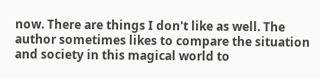now. There are things I don't like as well. The author sometimes likes to compare the situation and society in this magical world to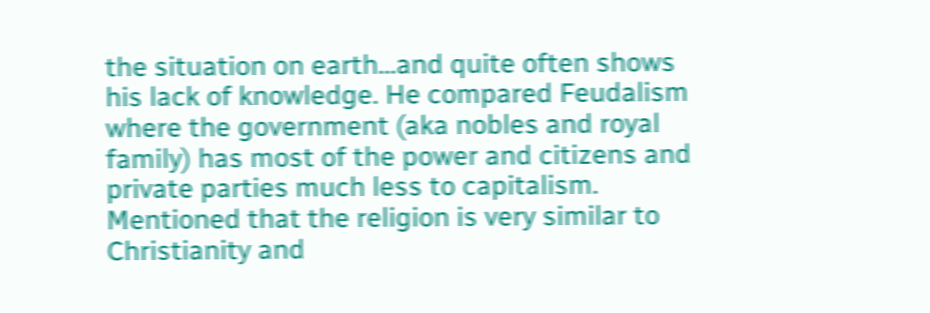the situation on earth...and quite often shows his lack of knowledge. He compared Feudalism where the government (aka nobles and royal family) has most of the power and citizens and private parties much less to capitalism. Mentioned that the religion is very similar to Christianity and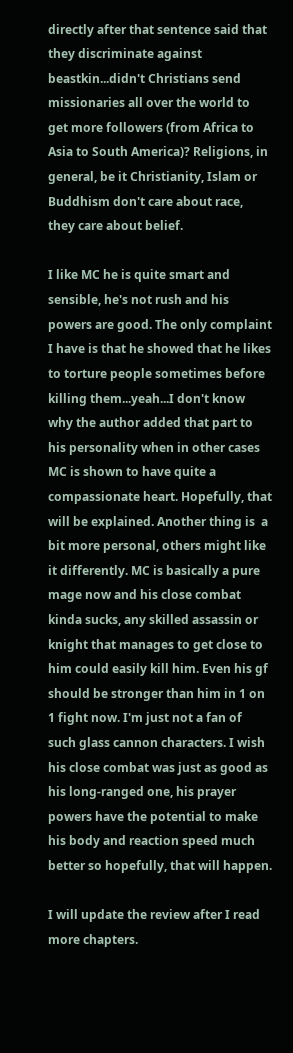directly after that sentence said that they discriminate against beastkin...didn't Christians send missionaries all over the world to get more followers (from Africa to Asia to South America)? Religions, in general, be it Christianity, Islam or Buddhism don't care about race, they care about belief.

I like MC he is quite smart and sensible, he's not rush and his powers are good. The only complaint I have is that he showed that he likes to torture people sometimes before killing them...yeah...I don't know why the author added that part to his personality when in other cases MC is shown to have quite a compassionate heart. Hopefully, that will be explained. Another thing is  a bit more personal, others might like it differently. MC is basically a pure mage now and his close combat kinda sucks, any skilled assassin or knight that manages to get close to him could easily kill him. Even his gf should be stronger than him in 1 on 1 fight now. I'm just not a fan of such glass cannon characters. I wish his close combat was just as good as his long-ranged one, his prayer powers have the potential to make his body and reaction speed much better so hopefully, that will happen.

I will update the review after I read more chapters.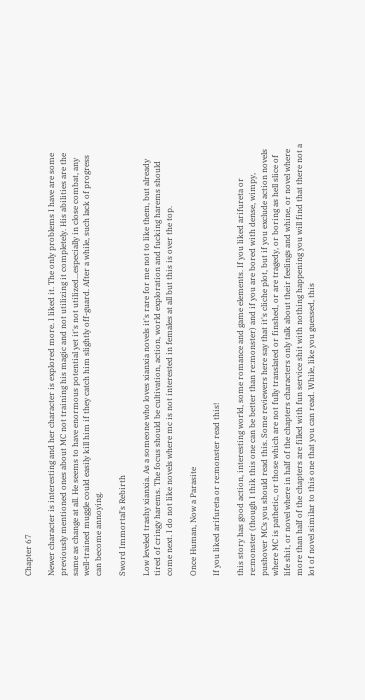Chapter 67

Newer character is interesting and her character is explored more. I liked it. The only problems I have are some previously mentioned ones about MC not training his magic and not utilizing it completely. His abilities are the same as change at all. He seems to have enormous potential yet it's not utilized...especially in close combat, any well-trained muggle could easily kill him if they catch him slightly off-guard. After a while, such lack of progress can become annoying.

Sword Immortal's Rebirth

Low leveled trashy xianxia. As a someone who loves xianxia novels it's rare for me not to like them, but already tired of cringy harems. The focus should be cultivation, action, world exploration and fucking harems should come next. I do not like novels where mc is not interested in females at all but this is over the top.

Once Human, Now a Parasite

If you liked arifureta or re:monster read this!

this story has good action, interesting world, some romance and game elements. If you liked arifureta or re:monster (though I thik this one can be better than re:monster) and if you are bored with dense, wimpy, pushover MCs you should read this. Some reviewers here say that it's cliche plot, but if you exclude action novels where MC is pathetic, or those which are not fully translated or finshed, or are tragedy, or boring as hell slice of life shit, or novel where in half of the chapters characters only talk about their feelings and whine, or novel where more than half of the chapters are filled with fun service shit with nothing happening you will find that there not a lot of novel similar to this one that you can read. While, like you guessed, this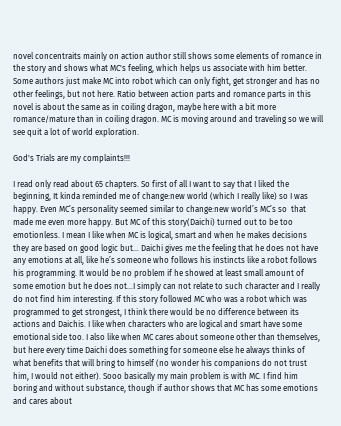novel concentraits mainly on action author still shows some elements of romance in the story and shows what MC's feeling, which helps us associate with him better. Some authors just make MC into robot which can only fight, get stronger and has no other feelings, but not here. Ratio between action parts and romance parts in this novel is about the same as in coiling dragon, maybe here with a bit more romance/mature than in coiling dragon. MC is moving around and traveling so we will see quit a lot of world exploration.

God's Trials are my complaints!!!

I read only read about 65 chapters. So first of all I want to say that I liked the beginning, It kinda reminded me of change:new world (which I really like) so I was happy. Even MC’s personality seemed similar to change:new world’s MC’s so  that made me even more happy. But MC of this story(Daichi) turned out to be too emotionless. I mean I like when MC is logical, smart and when he makes decisions they are based on good logic but... Daichi gives me the feeling that he does not have any emotions at all, like he’s someone who follows his instincts like a robot follows his programming. It would be no problem if he showed at least small amount of some emotion but he does not…I simply can not relate to such character and I really do not find him interesting. If this story followed MC who was a robot which was programmed to get strongest, I think there would be no difference between its actions and Daichis. I like when characters who are logical and smart have some emotional side too. I also like when MC cares about someone other than themselves, but here every time Daichi does something for someone else he always thinks of what benefits that will bring to himself (no wonder his companions do not trust him, I would not either). Sooo basically my main problem is with MC. I find him boring and without substance, though if author shows that MC has some emotions and cares about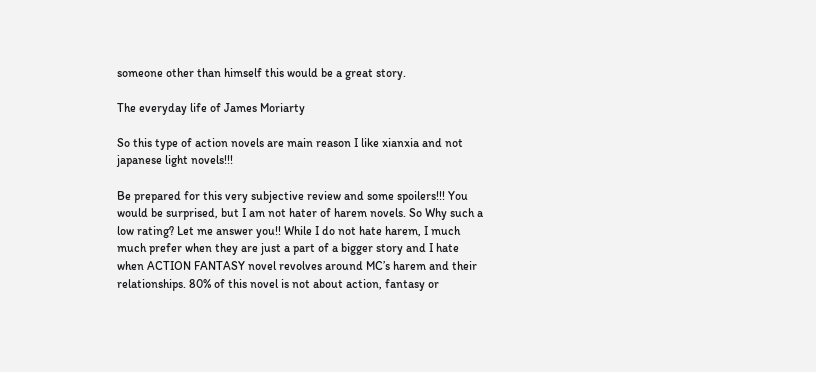someone other than himself this would be a great story.

The everyday life of James Moriarty

So this type of action novels are main reason I like xianxia and not japanese light novels!!!

Be prepared for this very subjective review and some spoilers!!! You would be surprised, but I am not hater of harem novels. So Why such a low rating? Let me answer you!! While I do not hate harem, I much much prefer when they are just a part of a bigger story and I hate when ACTION FANTASY novel revolves around MC’s harem and their relationships. 80% of this novel is not about action, fantasy or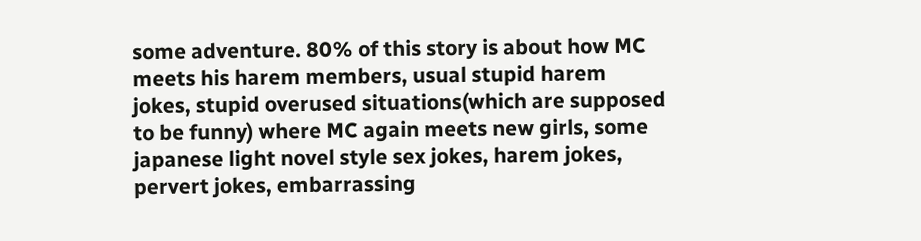some adventure. 80% of this story is about how MC meets his harem members, usual stupid harem jokes, stupid overused situations(which are supposed to be funny) where MC again meets new girls, some japanese light novel style sex jokes, harem jokes, pervert jokes, embarrassing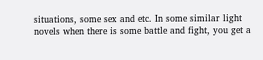situations, some sex and etc. In some similar light novels when there is some battle and fight, you get a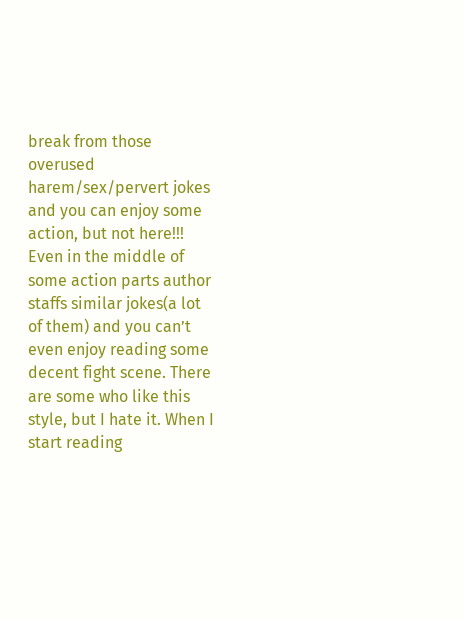break from those overused harem/sex/pervert jokes and you can enjoy some action, but not here!!! Even in the middle of some action parts author staffs similar jokes(a lot of them) and you can’t even enjoy reading some decent fight scene. There are some who like this style, but I hate it. When I start reading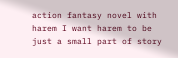action fantasy novel with harem I want harem to be just a small part of story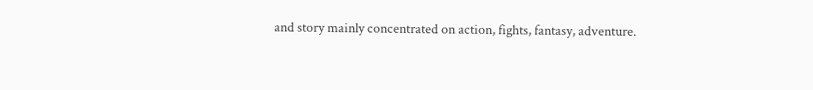and story mainly concentrated on action, fights, fantasy, adventure.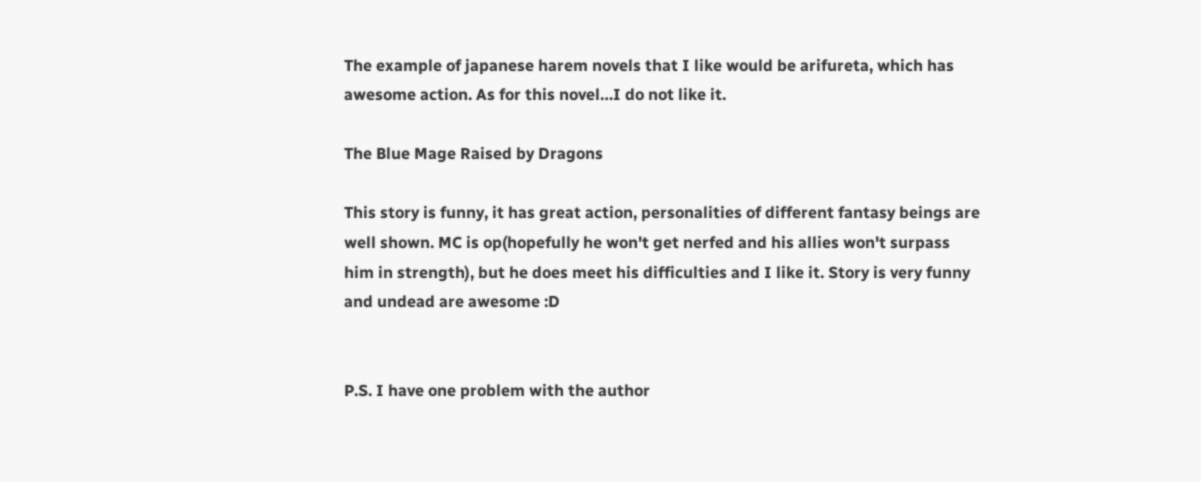The example of japanese harem novels that I like would be arifureta, which has awesome action. As for this novel…I do not like it.

The Blue Mage Raised by Dragons

This story is funny, it has great action, personalities of different fantasy beings are well shown. MC is op(hopefully he won't get nerfed and his allies won't surpass him in strength), but he does meet his difficulties and I like it. Story is very funny and undead are awesome :D


P.S. I have one problem with the author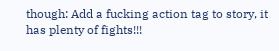though: Add a fucking action tag to story, it has plenty of fights!!!